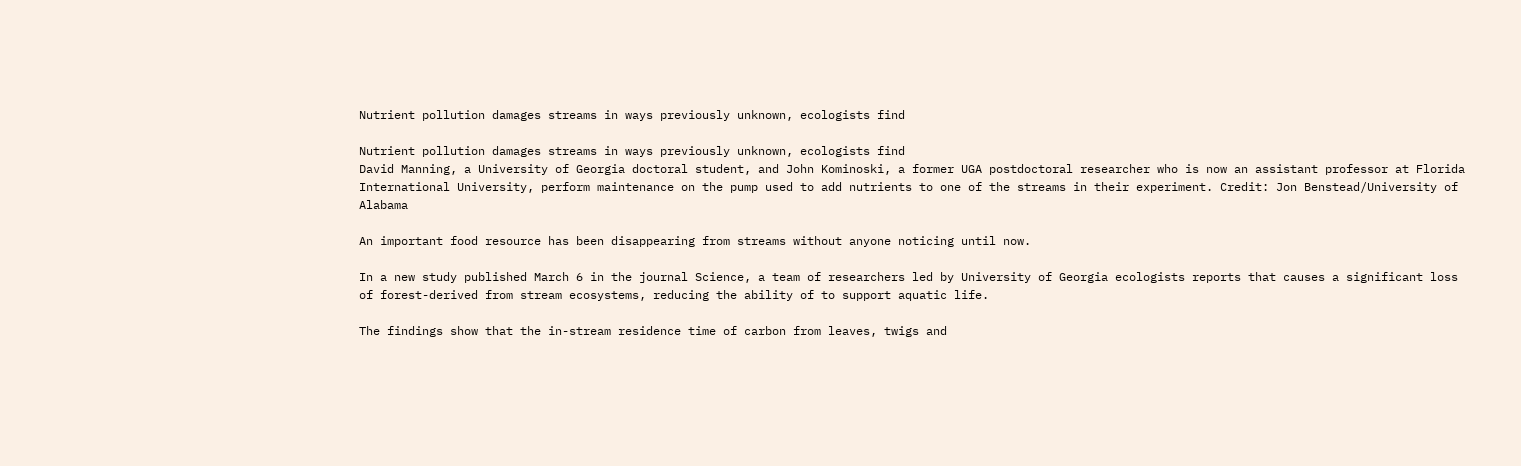Nutrient pollution damages streams in ways previously unknown, ecologists find

Nutrient pollution damages streams in ways previously unknown, ecologists find
David Manning, a University of Georgia doctoral student, and John Kominoski, a former UGA postdoctoral researcher who is now an assistant professor at Florida International University, perform maintenance on the pump used to add nutrients to one of the streams in their experiment. Credit: Jon Benstead/University of Alabama

An important food resource has been disappearing from streams without anyone noticing until now.

In a new study published March 6 in the journal Science, a team of researchers led by University of Georgia ecologists reports that causes a significant loss of forest-derived from stream ecosystems, reducing the ability of to support aquatic life.

The findings show that the in-stream residence time of carbon from leaves, twigs and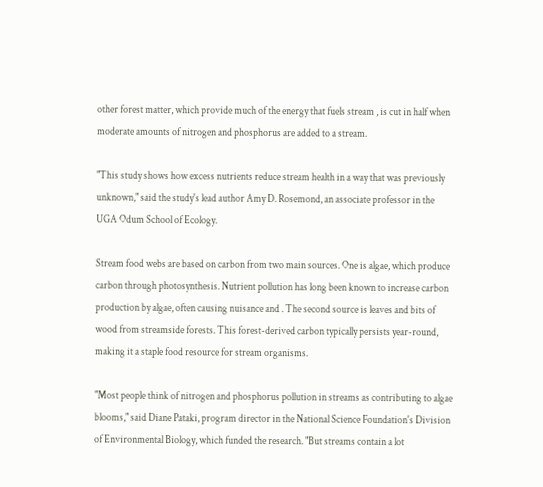other forest matter, which provide much of the energy that fuels stream , is cut in half when moderate amounts of nitrogen and phosphorus are added to a stream.

"This study shows how excess nutrients reduce stream health in a way that was previously unknown," said the study's lead author Amy D. Rosemond, an associate professor in the UGA Odum School of Ecology.

Stream food webs are based on carbon from two main sources. One is algae, which produce carbon through photosynthesis. Nutrient pollution has long been known to increase carbon production by algae, often causing nuisance and . The second source is leaves and bits of wood from streamside forests. This forest-derived carbon typically persists year-round, making it a staple food resource for stream organisms.

"Most people think of nitrogen and phosphorus pollution in streams as contributing to algae blooms," said Diane Pataki, program director in the National Science Foundation's Division of Environmental Biology, which funded the research. "But streams contain a lot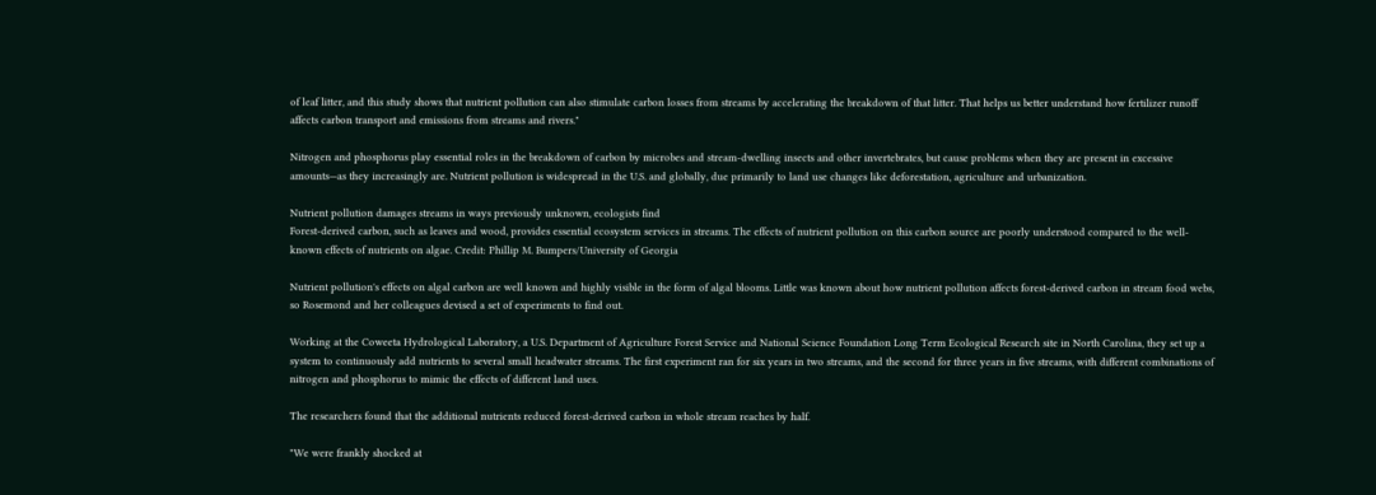of leaf litter, and this study shows that nutrient pollution can also stimulate carbon losses from streams by accelerating the breakdown of that litter. That helps us better understand how fertilizer runoff affects carbon transport and emissions from streams and rivers."

Nitrogen and phosphorus play essential roles in the breakdown of carbon by microbes and stream-dwelling insects and other invertebrates, but cause problems when they are present in excessive amounts—as they increasingly are. Nutrient pollution is widespread in the U.S. and globally, due primarily to land use changes like deforestation, agriculture and urbanization.

Nutrient pollution damages streams in ways previously unknown, ecologists find
Forest-derived carbon, such as leaves and wood, provides essential ecosystem services in streams. The effects of nutrient pollution on this carbon source are poorly understood compared to the well-known effects of nutrients on algae. Credit: Phillip M. Bumpers/University of Georgia

Nutrient pollution's effects on algal carbon are well known and highly visible in the form of algal blooms. Little was known about how nutrient pollution affects forest-derived carbon in stream food webs, so Rosemond and her colleagues devised a set of experiments to find out.

Working at the Coweeta Hydrological Laboratory, a U.S. Department of Agriculture Forest Service and National Science Foundation Long Term Ecological Research site in North Carolina, they set up a system to continuously add nutrients to several small headwater streams. The first experiment ran for six years in two streams, and the second for three years in five streams, with different combinations of nitrogen and phosphorus to mimic the effects of different land uses.

The researchers found that the additional nutrients reduced forest-derived carbon in whole stream reaches by half.

"We were frankly shocked at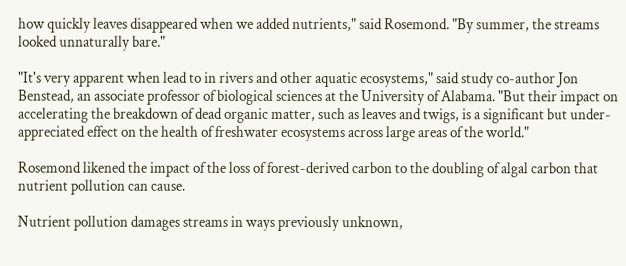how quickly leaves disappeared when we added nutrients," said Rosemond. "By summer, the streams looked unnaturally bare."

"It's very apparent when lead to in rivers and other aquatic ecosystems," said study co-author Jon Benstead, an associate professor of biological sciences at the University of Alabama. "But their impact on accelerating the breakdown of dead organic matter, such as leaves and twigs, is a significant but under-appreciated effect on the health of freshwater ecosystems across large areas of the world."

Rosemond likened the impact of the loss of forest-derived carbon to the doubling of algal carbon that nutrient pollution can cause.

Nutrient pollution damages streams in ways previously unknown,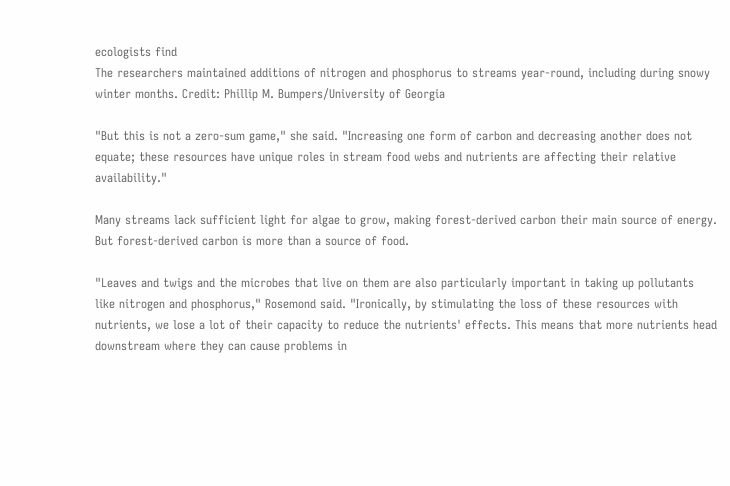ecologists find
The researchers maintained additions of nitrogen and phosphorus to streams year-round, including during snowy winter months. Credit: Phillip M. Bumpers/University of Georgia

"But this is not a zero-sum game," she said. "Increasing one form of carbon and decreasing another does not equate; these resources have unique roles in stream food webs and nutrients are affecting their relative availability."

Many streams lack sufficient light for algae to grow, making forest-derived carbon their main source of energy. But forest-derived carbon is more than a source of food.

"Leaves and twigs and the microbes that live on them are also particularly important in taking up pollutants like nitrogen and phosphorus," Rosemond said. "Ironically, by stimulating the loss of these resources with nutrients, we lose a lot of their capacity to reduce the nutrients' effects. This means that more nutrients head downstream where they can cause problems in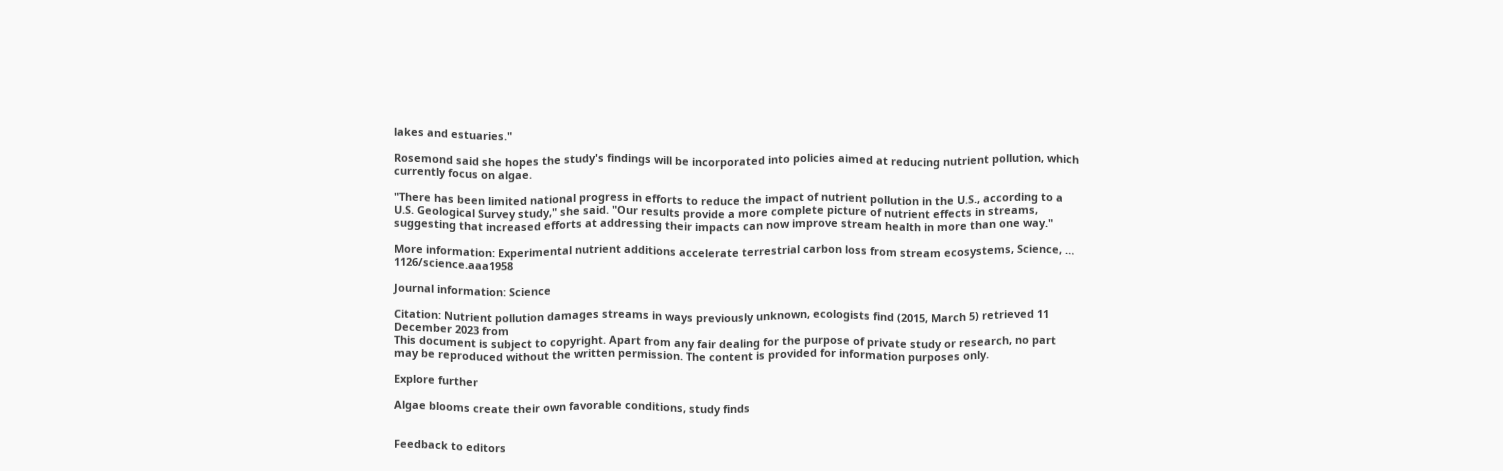lakes and estuaries."

Rosemond said she hopes the study's findings will be incorporated into policies aimed at reducing nutrient pollution, which currently focus on algae.

"There has been limited national progress in efforts to reduce the impact of nutrient pollution in the U.S., according to a U.S. Geological Survey study," she said. "Our results provide a more complete picture of nutrient effects in streams, suggesting that increased efforts at addressing their impacts can now improve stream health in more than one way."

More information: Experimental nutrient additions accelerate terrestrial carbon loss from stream ecosystems, Science, … 1126/science.aaa1958

Journal information: Science

Citation: Nutrient pollution damages streams in ways previously unknown, ecologists find (2015, March 5) retrieved 11 December 2023 from
This document is subject to copyright. Apart from any fair dealing for the purpose of private study or research, no part may be reproduced without the written permission. The content is provided for information purposes only.

Explore further

Algae blooms create their own favorable conditions, study finds


Feedback to editors